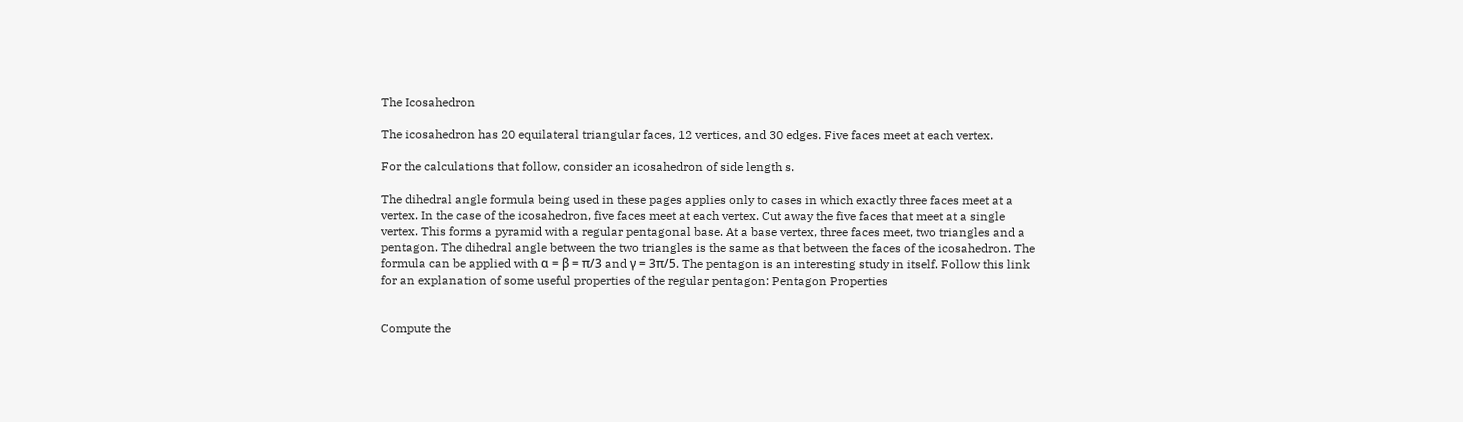The Icosahedron

The icosahedron has 20 equilateral triangular faces, 12 vertices, and 30 edges. Five faces meet at each vertex.

For the calculations that follow, consider an icosahedron of side length s.

The dihedral angle formula being used in these pages applies only to cases in which exactly three faces meet at a vertex. In the case of the icosahedron, five faces meet at each vertex. Cut away the five faces that meet at a single vertex. This forms a pyramid with a regular pentagonal base. At a base vertex, three faces meet, two triangles and a pentagon. The dihedral angle between the two triangles is the same as that between the faces of the icosahedron. The formula can be applied with α = β = π/3 and γ = 3π/5. The pentagon is an interesting study in itself. Follow this link for an explanation of some useful properties of the regular pentagon: Pentagon Properties


Compute the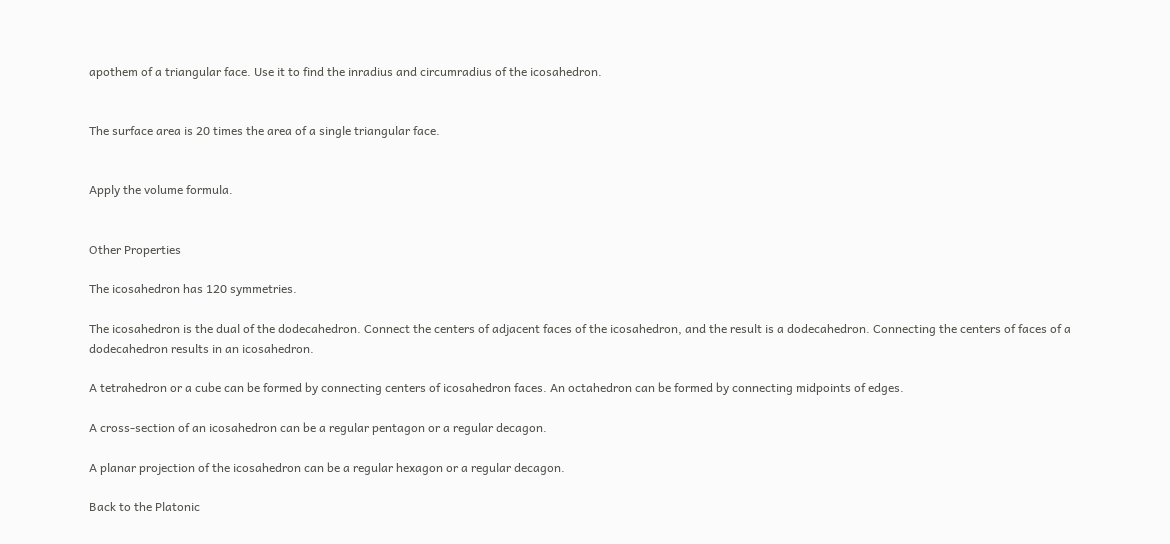apothem of a triangular face. Use it to find the inradius and circumradius of the icosahedron.


The surface area is 20 times the area of a single triangular face.


Apply the volume formula.


Other Properties

The icosahedron has 120 symmetries.

The icosahedron is the dual of the dodecahedron. Connect the centers of adjacent faces of the icosahedron, and the result is a dodecahedron. Connecting the centers of faces of a dodecahedron results in an icosahedron.

A tetrahedron or a cube can be formed by connecting centers of icosahedron faces. An octahedron can be formed by connecting midpoints of edges.

A cross-section of an icosahedron can be a regular pentagon or a regular decagon.

A planar projection of the icosahedron can be a regular hexagon or a regular decagon.

Back to the Platonic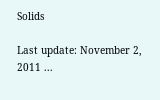Solids

Last update: November 2, 2011 ...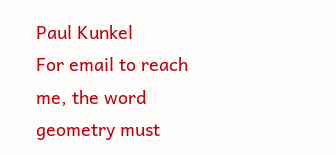Paul Kunkel
For email to reach me, the word geometry must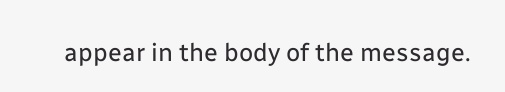appear in the body of the message.